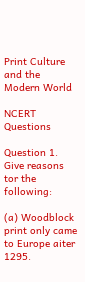Print Culture and the Modern World

NCERT Questions

Question 1.
Give reasons tor the following:

(a) Woodblock print only came to Europe aiter 1295.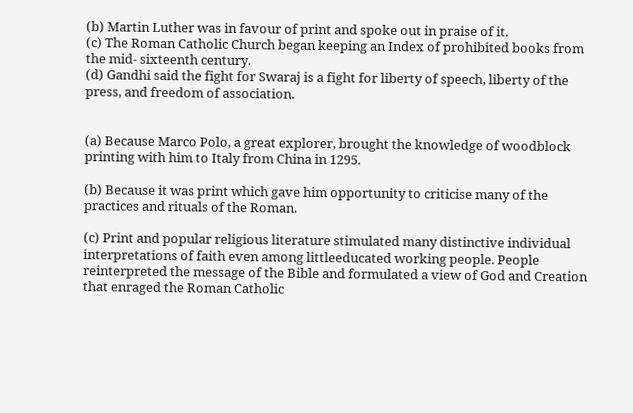(b) Martin Luther was in favour of print and spoke out in praise of it.
(c) The Roman Catholic Church began keeping an Index of prohibited books from the mid- sixteenth century.
(d) Gandhi said the fight for Swaraj is a fight for liberty of speech, liberty of the press, and freedom of association.


(a) Because Marco Polo, a great explorer, brought the knowledge of woodblock printing with him to Italy from China in 1295.

(b) Because it was print which gave him opportunity to criticise many of the practices and rituals of the Roman.

(c) Print and popular religious literature stimulated many distinctive individual interpretations of faith even among littleeducated working people. People reinterpreted the message of the Bible and formulated a view of God and Creation that enraged the Roman Catholic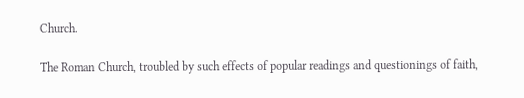Church.

The Roman Church, troubled by such effects of popular readings and questionings of faith,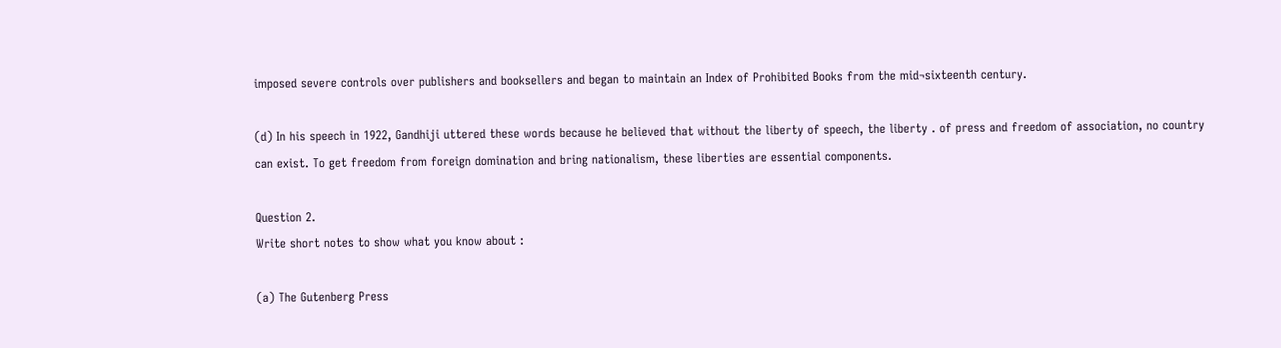imposed severe controls over publishers and booksellers and began to maintain an Index of Prohibited Books from the mid¬sixteenth century.

(d) In his speech in 1922, Gandhiji uttered these words because he believed that without the liberty of speech, the liberty . of press and freedom of association, no country can exist. To get freedom from foreign domination and bring nationalism, these liberties are essential components.

Question 2.
Write short notes to show what you know about :

(a) The Gutenberg Press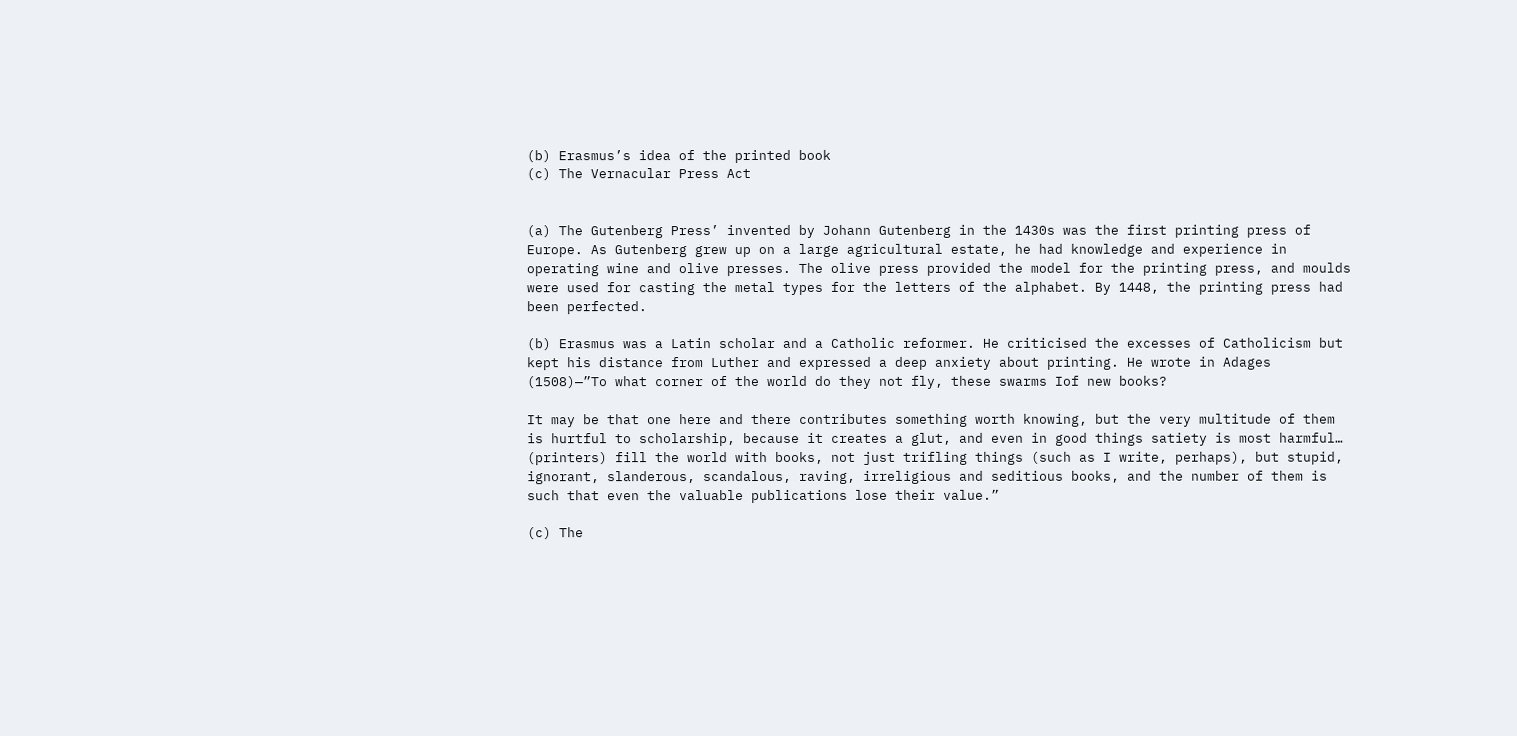(b) Erasmus’s idea of the printed book
(c) The Vernacular Press Act


(a) The Gutenberg Press’ invented by Johann Gutenberg in the 1430s was the first printing press of Europe. As Gutenberg grew up on a large agricultural estate, he had knowledge and experience in operating wine and olive presses. The olive press provided the model for the printing press, and moulds were used for casting the metal types for the letters of the alphabet. By 1448, the printing press had been perfected.

(b) Erasmus was a Latin scholar and a Catholic reformer. He criticised the excesses of Catholicism but kept his distance from Luther and expressed a deep anxiety about printing. He wrote in Adages (1508)—”To what corner of the world do they not fly, these swarms Iof new books?

It may be that one here and there contributes something worth knowing, but the very multitude of them is hurtful to scholarship, because it creates a glut, and even in good things satiety is most harmful… (printers) fill the world with books, not just trifling things (such as I write, perhaps), but stupid, ignorant, slanderous, scandalous, raving, irreligious and seditious books, and the number of them is such that even the valuable publications lose their value.”

(c) The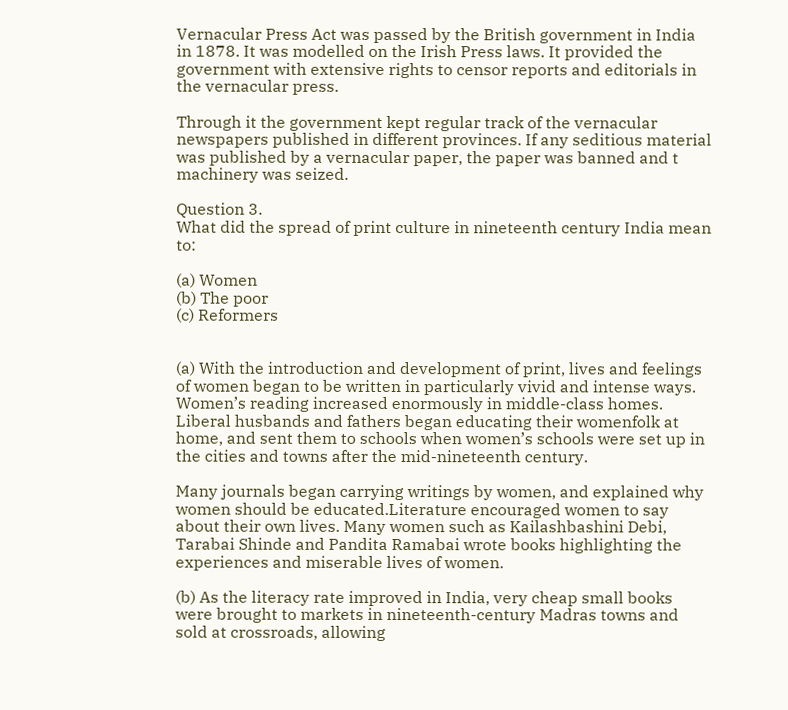Vernacular Press Act was passed by the British government in India in 1878. It was modelled on the Irish Press laws. It provided the government with extensive rights to censor reports and editorials in the vernacular press.

Through it the government kept regular track of the vernacular newspapers published in different provinces. If any seditious material was published by a vernacular paper, the paper was banned and t machinery was seized.

Question 3.
What did the spread of print culture in nineteenth century India mean to:

(a) Women
(b) The poor
(c) Reformers


(a) With the introduction and development of print, lives and feelings of women began to be written in particularly vivid and intense ways. Women’s reading increased enormously in middle-class homes. Liberal husbands and fathers began educating their womenfolk at home, and sent them to schools when women’s schools were set up in the cities and towns after the mid-nineteenth century.

Many journals began carrying writings by women, and explained why women should be educated.Literature encouraged women to say about their own lives. Many women such as Kailashbashini Debi, Tarabai Shinde and Pandita Ramabai wrote books highlighting the experiences and miserable lives of women.

(b) As the literacy rate improved in India, very cheap small books were brought to markets in nineteenth-century Madras towns and sold at crossroads, allowing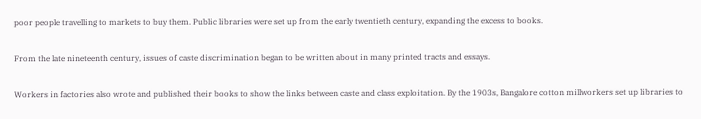poor people travelling to markets to buy them. Public libraries were set up from the early twentieth century, expanding the excess to books.

From the late nineteenth century, issues of caste discrimination began to be written about in many printed tracts and essays.

Workers in factories also wrote and published their books to show the links between caste and class exploitation. By the 1903s, Bangalore cotton millworkers set up libraries to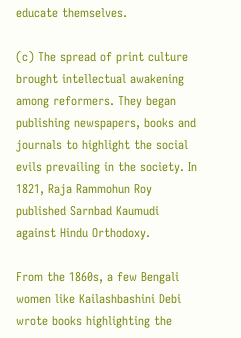educate themselves.

(c) The spread of print culture brought intellectual awakening among reformers. They began publishing newspapers, books and journals to highlight the social evils prevailing in the society. In 1821, Raja Rammohun Roy published Sarnbad Kaumudi against Hindu Orthodoxy.

From the 1860s, a few Bengali women like Kailashbashini Debi wrote books highlighting the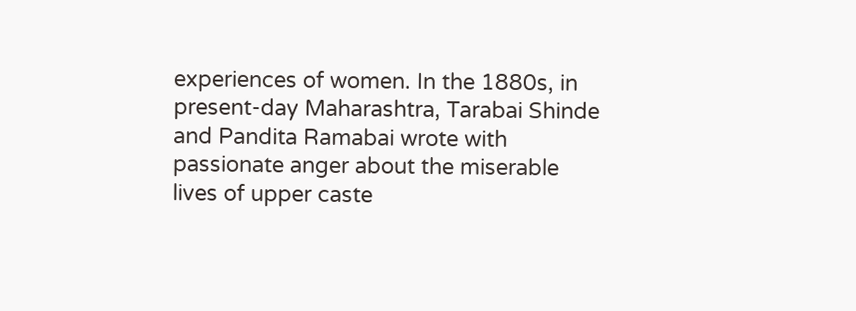experiences of women. In the 1880s, in present-day Maharashtra, Tarabai Shinde and Pandita Ramabai wrote with passionate anger about the miserable lives of upper caste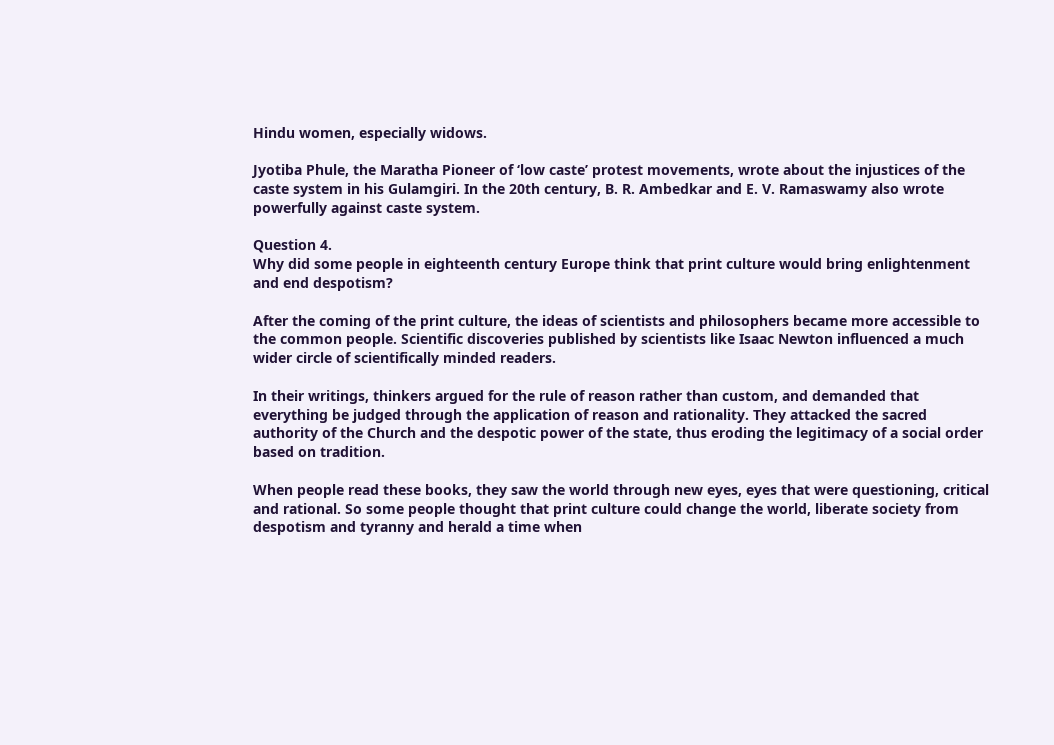Hindu women, especially widows.

Jyotiba Phule, the Maratha Pioneer of ‘low caste’ protest movements, wrote about the injustices of the caste system in his Gulamgiri. In the 20th century, B. R. Ambedkar and E. V. Ramaswamy also wrote powerfully against caste system.

Question 4.
Why did some people in eighteenth century Europe think that print culture would bring enlightenment and end despotism?

After the coming of the print culture, the ideas of scientists and philosophers became more accessible to the common people. Scientific discoveries published by scientists like Isaac Newton influenced a much wider circle of scientifically minded readers.

In their writings, thinkers argued for the rule of reason rather than custom, and demanded that everything be judged through the application of reason and rationality. They attacked the sacred authority of the Church and the despotic power of the state, thus eroding the legitimacy of a social order based on tradition.

When people read these books, they saw the world through new eyes, eyes that were questioning, critical and rational. So some people thought that print culture could change the world, liberate society from despotism and tyranny and herald a time when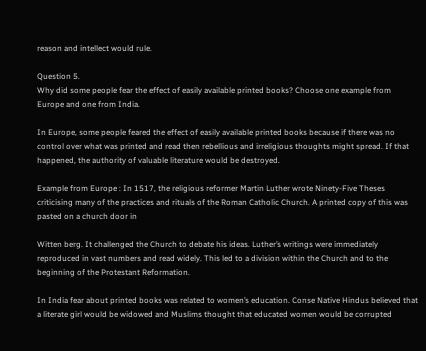reason and intellect would rule.

Question 5.
Why did some people fear the effect of easily available printed books? Choose one example from Europe and one from India.

In Europe, some people feared the effect of easily available printed books because if there was no control over what was printed and read then rebellious and irreligious thoughts might spread. If that happened, the authority of valuable literature would be destroyed.

Example from Europe : In 1517, the religious reformer Martin Luther wrote Ninety-Five Theses criticising many of the practices and rituals of the Roman Catholic Church. A printed copy of this was pasted on a church door in

Witten berg. It challenged the Church to debate his ideas. Luther’s writings were immediately reproduced in vast numbers and read widely. This led to a division within the Church and to the beginning of the Protestant Reformation.

In India fear about printed books was related to women’s education. Conse Native Hindus believed that a literate girl would be widowed and Muslims thought that educated women would be corrupted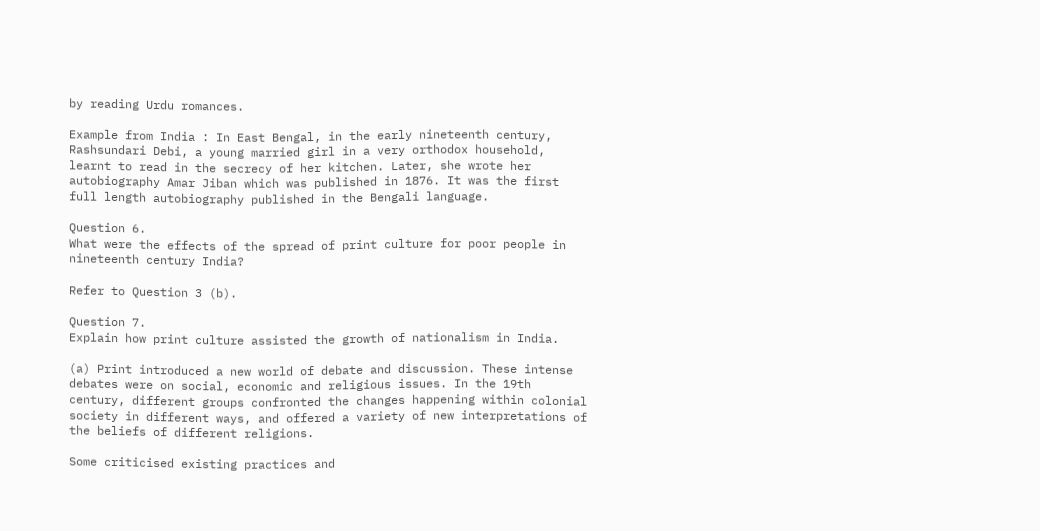by reading Urdu romances.

Example from India : In East Bengal, in the early nineteenth century, Rashsundari Debi, a young married girl in a very orthodox household, learnt to read in the secrecy of her kitchen. Later, she wrote her autobiography Amar Jiban which was published in 1876. It was the first full length autobiography published in the Bengali language.

Question 6.
What were the effects of the spread of print culture for poor people in nineteenth century India?

Refer to Question 3 (b).

Question 7.
Explain how print culture assisted the growth of nationalism in India.

(a) Print introduced a new world of debate and discussion. These intense debates were on social, economic and religious issues. In the 19th century, different groups confronted the changes happening within colonial society in different ways, and offered a variety of new interpretations of the beliefs of different religions.

Some criticised existing practices and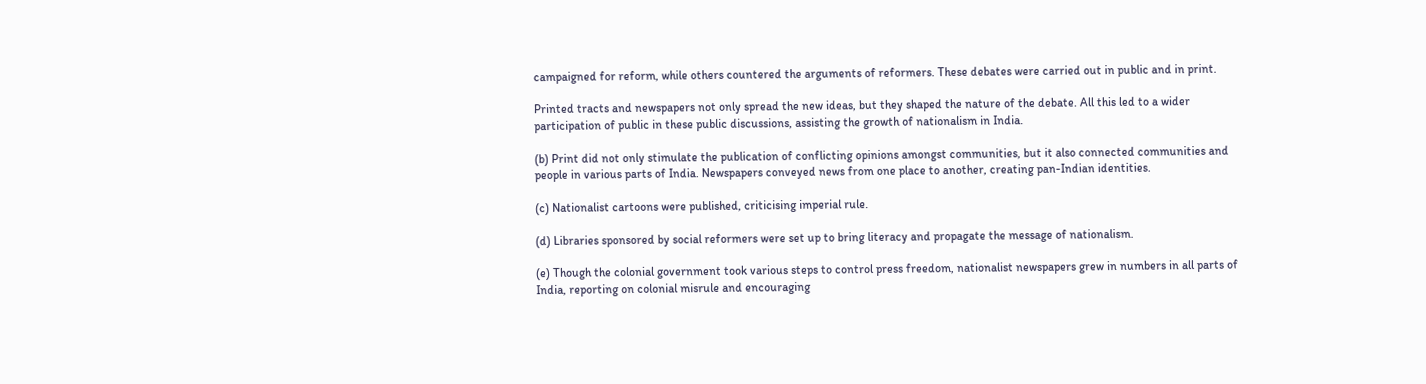campaigned for reform, while others countered the arguments of reformers. These debates were carried out in public and in print.

Printed tracts and newspapers not only spread the new ideas, but they shaped the nature of the debate. All this led to a wider participation of public in these public discussions, assisting the growth of nationalism in India.

(b) Print did not only stimulate the publication of conflicting opinions amongst communities, but it also connected communities and people in various parts of India. Newspapers conveyed news from one place to another, creating pan-Indian identities.

(c) Nationalist cartoons were published, criticising imperial rule.

(d) Libraries sponsored by social reformers were set up to bring literacy and propagate the message of nationalism.

(e) Though the colonial government took various steps to control press freedom, nationalist newspapers grew in numbers in all parts of India, reporting on colonial misrule and encouraging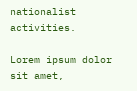nationalist activities.

Lorem ipsum dolor sit amet,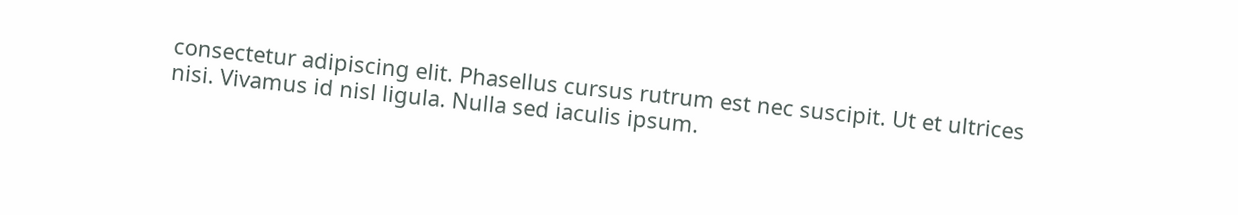consectetur adipiscing elit. Phasellus cursus rutrum est nec suscipit. Ut et ultrices nisi. Vivamus id nisl ligula. Nulla sed iaculis ipsum.